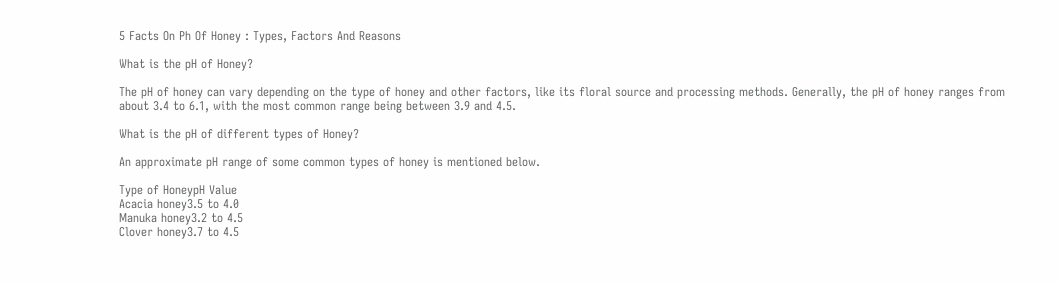5 Facts On Ph Of Honey : Types, Factors And Reasons

What is the pH of Honey?

The pH of honey can vary depending on the type of honey and other factors, like its floral source and processing methods. Generally, the pH of honey ranges from about 3.4 to 6.1, with the most common range being between 3.9 and 4.5.

What is the pH of different types of Honey?

An approximate pH range of some common types of honey is mentioned below.

Type of HoneypH Value
Acacia honey3.5 to 4.0
Manuka honey3.2 to 4.5
Clover honey3.7 to 4.5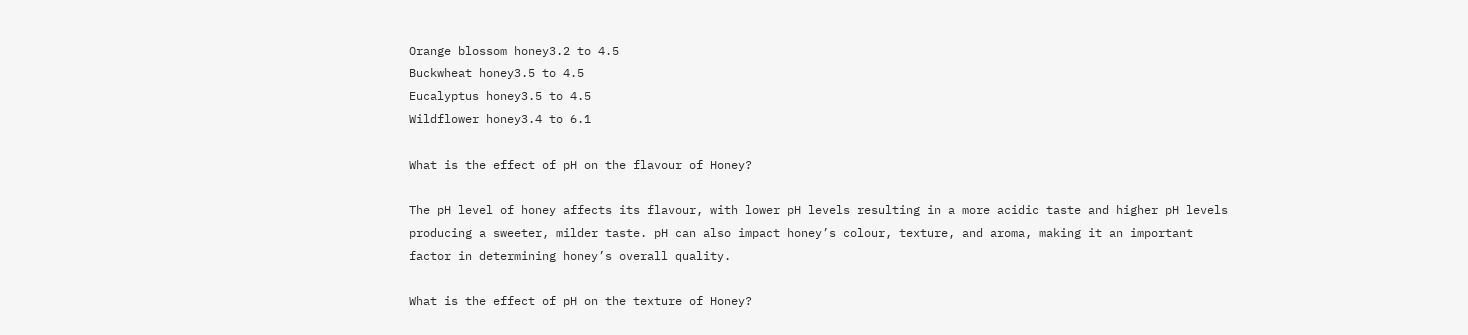Orange blossom honey3.2 to 4.5
Buckwheat honey3.5 to 4.5
Eucalyptus honey3.5 to 4.5
Wildflower honey3.4 to 6.1

What is the effect of pH on the flavour of Honey?

The pH level of honey affects its flavour, with lower pH levels resulting in a more acidic taste and higher pH levels producing a sweeter, milder taste. pH can also impact honey’s colour, texture, and aroma, making it an important factor in determining honey’s overall quality.

What is the effect of pH on the texture of Honey?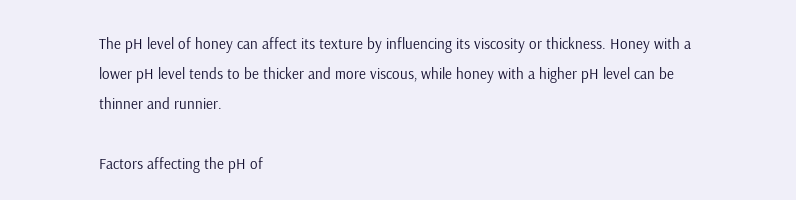The pH level of honey can affect its texture by influencing its viscosity or thickness. Honey with a lower pH level tends to be thicker and more viscous, while honey with a higher pH level can be thinner and runnier.

Factors affecting the pH of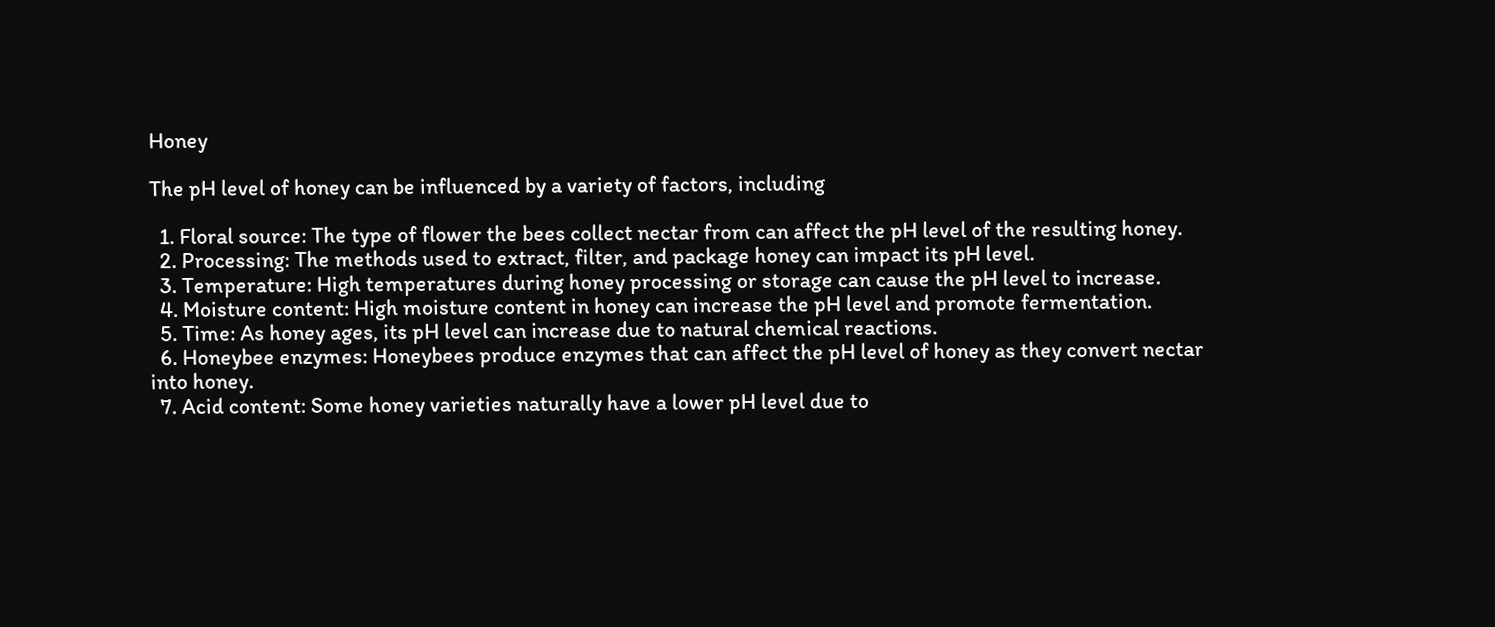Honey

The pH level of honey can be influenced by a variety of factors, including

  1. Floral source: The type of flower the bees collect nectar from can affect the pH level of the resulting honey.
  2. Processing: The methods used to extract, filter, and package honey can impact its pH level.
  3. Temperature: High temperatures during honey processing or storage can cause the pH level to increase.
  4. Moisture content: High moisture content in honey can increase the pH level and promote fermentation.
  5. Time: As honey ages, its pH level can increase due to natural chemical reactions.
  6. Honeybee enzymes: Honeybees produce enzymes that can affect the pH level of honey as they convert nectar into honey.
  7. Acid content: Some honey varieties naturally have a lower pH level due to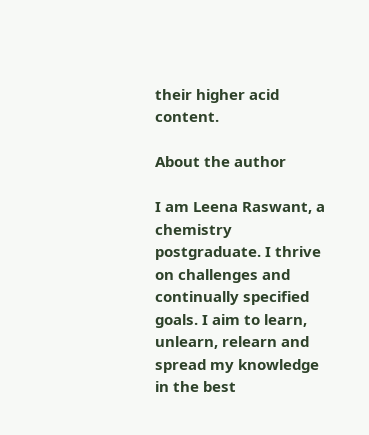their higher acid content.

About the author

I am Leena Raswant, a chemistry postgraduate. I thrive on challenges and continually specified goals. I aim to learn, unlearn, relearn and spread my knowledge in the best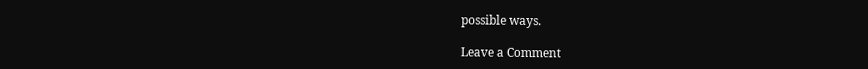possible ways.

Leave a Comment